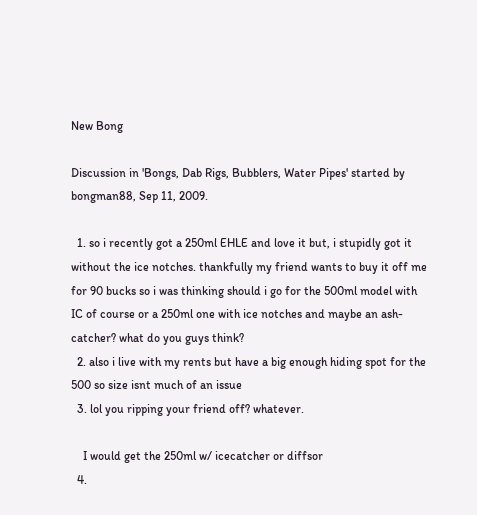New Bong

Discussion in 'Bongs, Dab Rigs, Bubblers, Water Pipes' started by bongman88, Sep 11, 2009.

  1. so i recently got a 250ml EHLE and love it but, i stupidly got it without the ice notches. thankfully my friend wants to buy it off me for 90 bucks so i was thinking should i go for the 500ml model with IC of course or a 250ml one with ice notches and maybe an ash-catcher? what do you guys think?
  2. also i live with my rents but have a big enough hiding spot for the 500 so size isnt much of an issue
  3. lol you ripping your friend off? whatever.

    I would get the 250ml w/ icecatcher or diffsor
  4.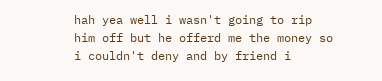hah yea well i wasn't going to rip him off but he offerd me the money so i couldn't deny and by friend i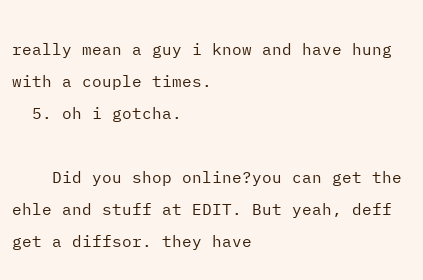really mean a guy i know and have hung with a couple times.
  5. oh i gotcha.

    Did you shop online?you can get the ehle and stuff at EDIT. But yeah, deff get a diffsor. they have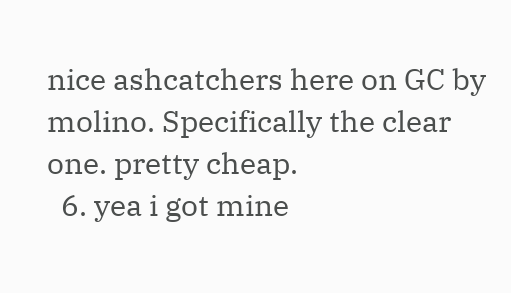nice ashcatchers here on GC by molino. Specifically the clear one. pretty cheap.
  6. yea i got mine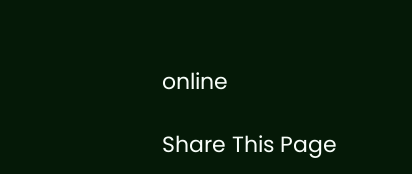online

Share This Page